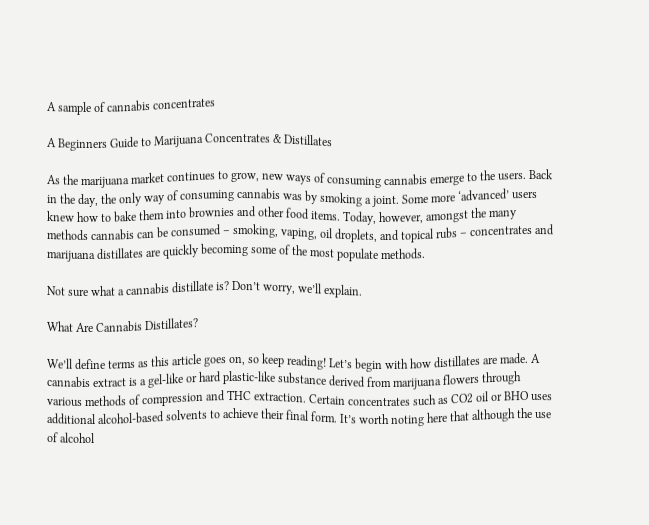A sample of cannabis concentrates

A Beginners Guide to Marijuana Concentrates & Distillates

As the marijuana market continues to grow, new ways of consuming cannabis emerge to the users. Back in the day, the only way of consuming cannabis was by smoking a joint. Some more ‘advanced’ users knew how to bake them into brownies and other food items. Today, however, amongst the many methods cannabis can be consumed – smoking, vaping, oil droplets, and topical rubs – concentrates and marijuana distillates are quickly becoming some of the most populate methods.

Not sure what a cannabis distillate is? Don’t worry, we’ll explain.

What Are Cannabis Distillates?

We’ll define terms as this article goes on, so keep reading! Let’s begin with how distillates are made. A cannabis extract is a gel-like or hard plastic-like substance derived from marijuana flowers through various methods of compression and THC extraction. Certain concentrates such as CO2 oil or BHO uses additional alcohol-based solvents to achieve their final form. It’s worth noting here that although the use of alcohol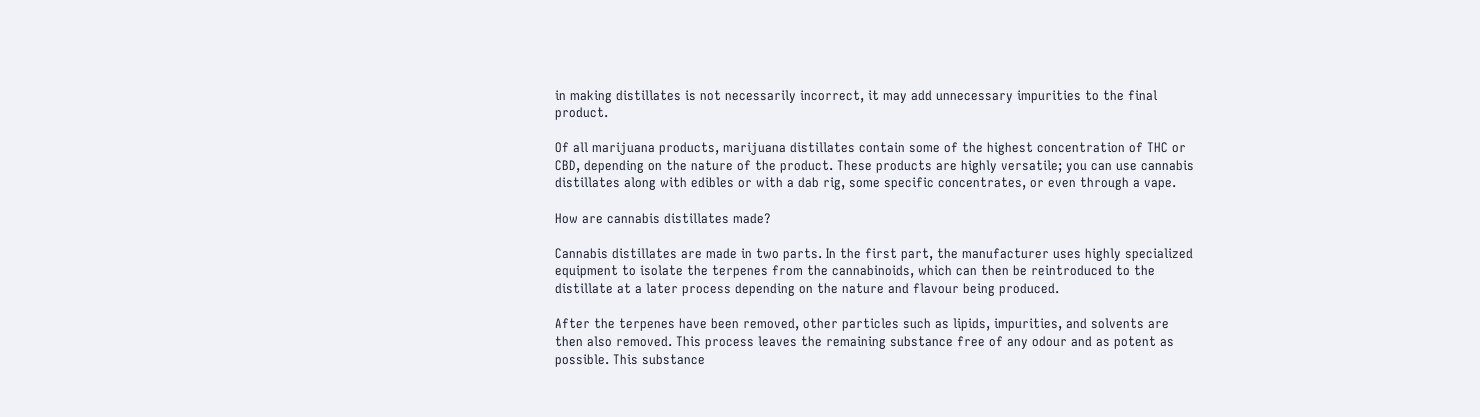in making distillates is not necessarily incorrect, it may add unnecessary impurities to the final product.

Of all marijuana products, marijuana distillates contain some of the highest concentration of THC or CBD, depending on the nature of the product. These products are highly versatile; you can use cannabis distillates along with edibles or with a dab rig, some specific concentrates, or even through a vape.

How are cannabis distillates made?

Cannabis distillates are made in two parts. In the first part, the manufacturer uses highly specialized equipment to isolate the terpenes from the cannabinoids, which can then be reintroduced to the distillate at a later process depending on the nature and flavour being produced.

After the terpenes have been removed, other particles such as lipids, impurities, and solvents are then also removed. This process leaves the remaining substance free of any odour and as potent as possible. This substance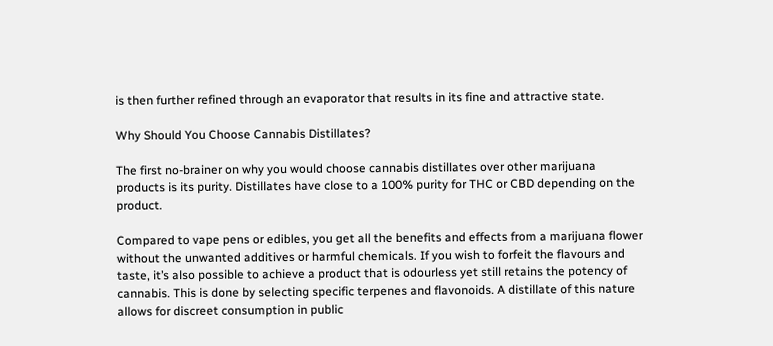is then further refined through an evaporator that results in its fine and attractive state.

Why Should You Choose Cannabis Distillates?

The first no-brainer on why you would choose cannabis distillates over other marijuana products is its purity. Distillates have close to a 100% purity for THC or CBD depending on the product.

Compared to vape pens or edibles, you get all the benefits and effects from a marijuana flower without the unwanted additives or harmful chemicals. If you wish to forfeit the flavours and taste, it’s also possible to achieve a product that is odourless yet still retains the potency of cannabis. This is done by selecting specific terpenes and flavonoids. A distillate of this nature allows for discreet consumption in public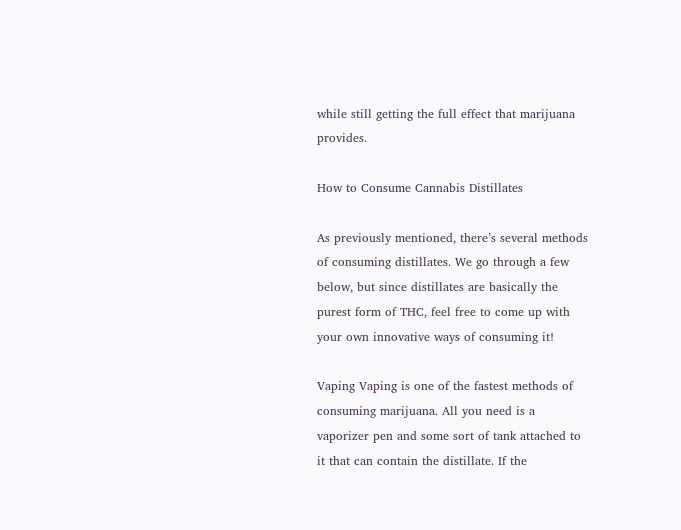while still getting the full effect that marijuana provides.

How to Consume Cannabis Distillates

As previously mentioned, there’s several methods of consuming distillates. We go through a few below, but since distillates are basically the purest form of THC, feel free to come up with your own innovative ways of consuming it!

Vaping Vaping is one of the fastest methods of consuming marijuana. All you need is a vaporizer pen and some sort of tank attached to it that can contain the distillate. If the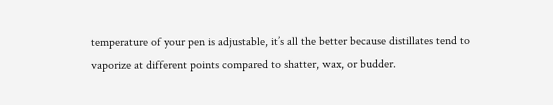temperature of your pen is adjustable, it’s all the better because distillates tend to vaporize at different points compared to shatter, wax, or budder.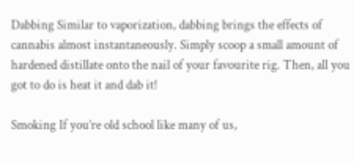Dabbing Similar to vaporization, dabbing brings the effects of cannabis almost instantaneously. Simply scoop a small amount of hardened distillate onto the nail of your favourite rig. Then, all you got to do is heat it and dab it!

Smoking If you’re old school like many of us,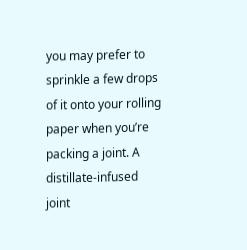you may prefer to sprinkle a few drops of it onto your rolling paper when you’re packing a joint. A distillate-infused joint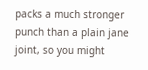packs a much stronger punch than a plain jane joint, so you might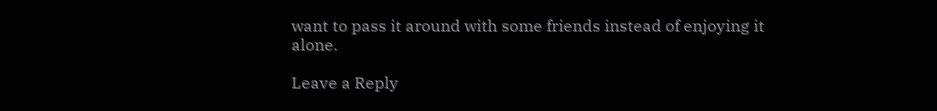want to pass it around with some friends instead of enjoying it alone.

Leave a Reply